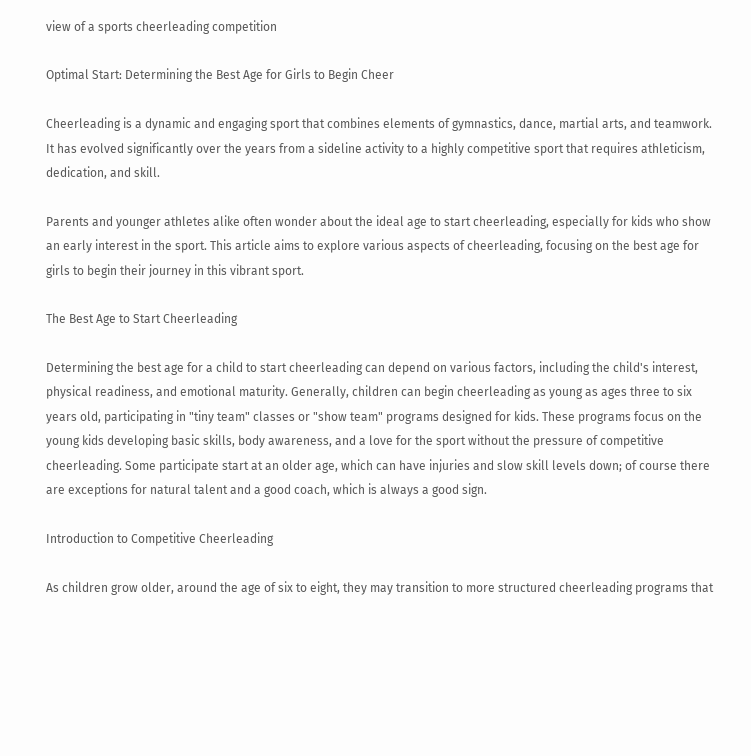view of a sports cheerleading competition

Optimal Start: Determining the Best Age for Girls to Begin Cheer

Cheerleading is a dynamic and engaging sport that combines elements of gymnastics, dance, martial arts, and teamwork. It has evolved significantly over the years from a sideline activity to a highly competitive sport that requires athleticism, dedication, and skill.

Parents and younger athletes alike often wonder about the ideal age to start cheerleading, especially for kids who show an early interest in the sport. This article aims to explore various aspects of cheerleading, focusing on the best age for girls to begin their journey in this vibrant sport.

The Best Age to Start Cheerleading

Determining the best age for a child to start cheerleading can depend on various factors, including the child's interest, physical readiness, and emotional maturity. Generally, children can begin cheerleading as young as ages three to six years old, participating in "tiny team" classes or "show team" programs designed for kids. These programs focus on the young kids developing basic skills, body awareness, and a love for the sport without the pressure of competitive cheerleading. Some participate start at an older age, which can have injuries and slow skill levels down; of course there are exceptions for natural talent and a good coach, which is always a good sign.

Introduction to Competitive Cheerleading

As children grow older, around the age of six to eight, they may transition to more structured cheerleading programs that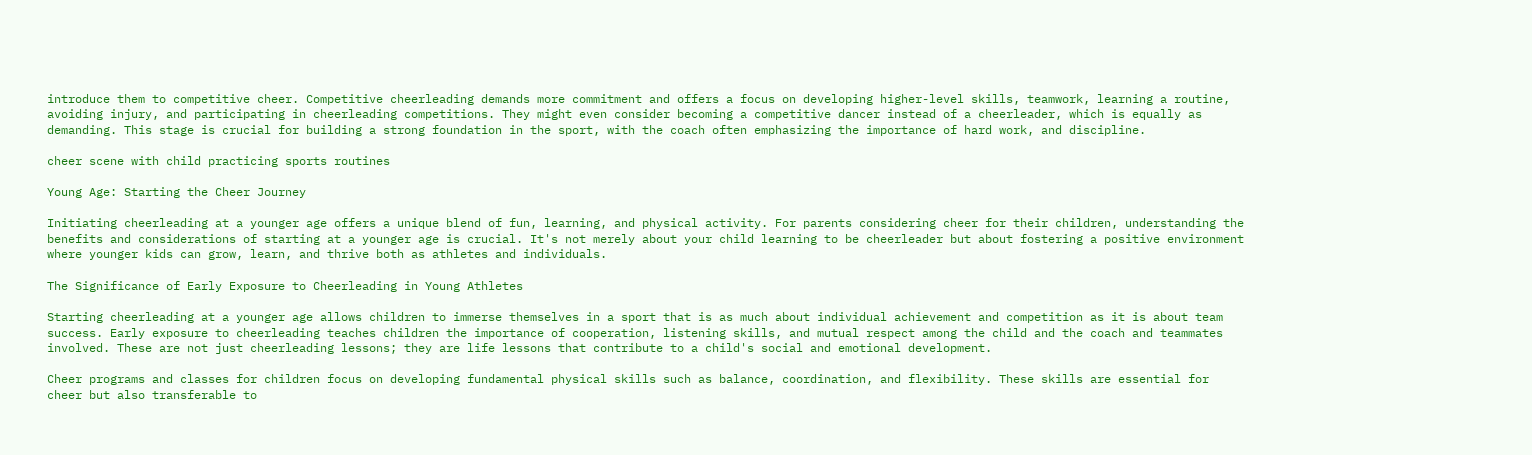introduce them to competitive cheer. Competitive cheerleading demands more commitment and offers a focus on developing higher-level skills, teamwork, learning a routine, avoiding injury, and participating in cheerleading competitions. They might even consider becoming a competitive dancer instead of a cheerleader, which is equally as demanding. This stage is crucial for building a strong foundation in the sport, with the coach often emphasizing the importance of hard work, and discipline.

cheer scene with child practicing sports routines

Young Age: Starting the Cheer Journey

Initiating cheerleading at a younger age offers a unique blend of fun, learning, and physical activity. For parents considering cheer for their children, understanding the benefits and considerations of starting at a younger age is crucial. It's not merely about your child learning to be cheerleader but about fostering a positive environment where younger kids can grow, learn, and thrive both as athletes and individuals.

The Significance of Early Exposure to Cheerleading in Young Athletes

Starting cheerleading at a younger age allows children to immerse themselves in a sport that is as much about individual achievement and competition as it is about team success. Early exposure to cheerleading teaches children the importance of cooperation, listening skills, and mutual respect among the child and the coach and teammates involved. These are not just cheerleading lessons; they are life lessons that contribute to a child's social and emotional development.

Cheer programs and classes for children focus on developing fundamental physical skills such as balance, coordination, and flexibility. These skills are essential for cheer but also transferable to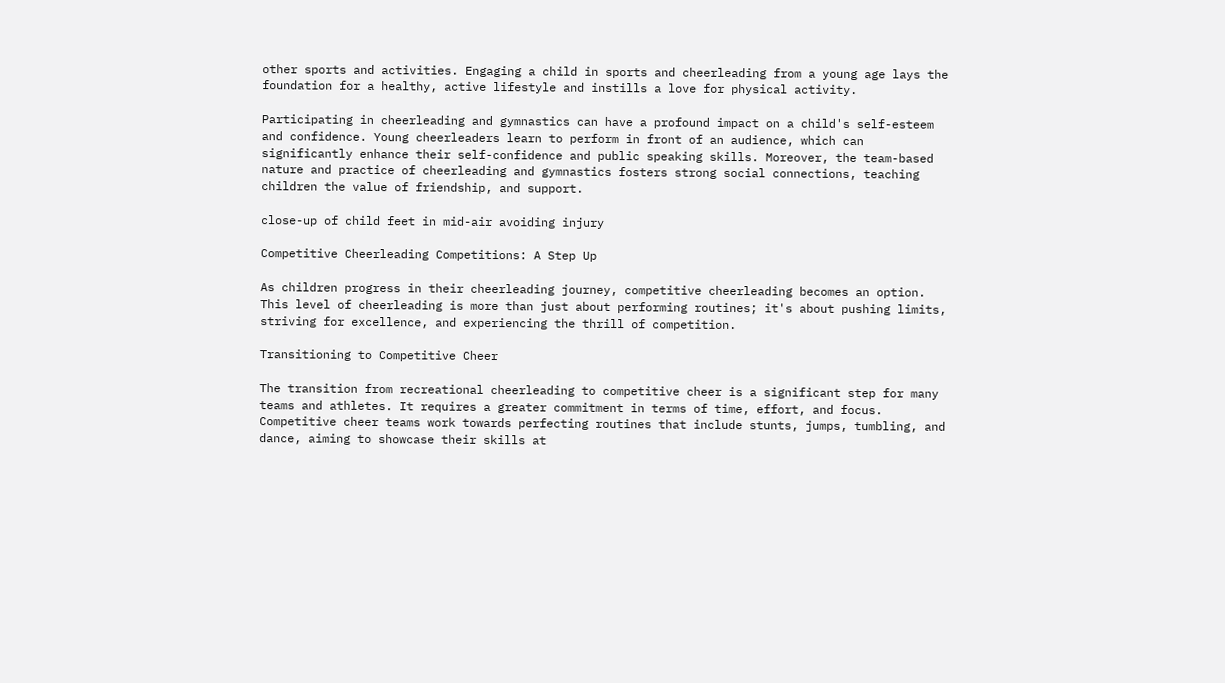other sports and activities. Engaging a child in sports and cheerleading from a young age lays the foundation for a healthy, active lifestyle and instills a love for physical activity.

Participating in cheerleading and gymnastics can have a profound impact on a child's self-esteem and confidence. Young cheerleaders learn to perform in front of an audience, which can significantly enhance their self-confidence and public speaking skills. Moreover, the team-based nature and practice of cheerleading and gymnastics fosters strong social connections, teaching children the value of friendship, and support.

close-up of child feet in mid-air avoiding injury

Competitive Cheerleading Competitions: A Step Up

As children progress in their cheerleading journey, competitive cheerleading becomes an option. This level of cheerleading is more than just about performing routines; it's about pushing limits, striving for excellence, and experiencing the thrill of competition.

Transitioning to Competitive Cheer

The transition from recreational cheerleading to competitive cheer is a significant step for many teams and athletes. It requires a greater commitment in terms of time, effort, and focus. Competitive cheer teams work towards perfecting routines that include stunts, jumps, tumbling, and dance, aiming to showcase their skills at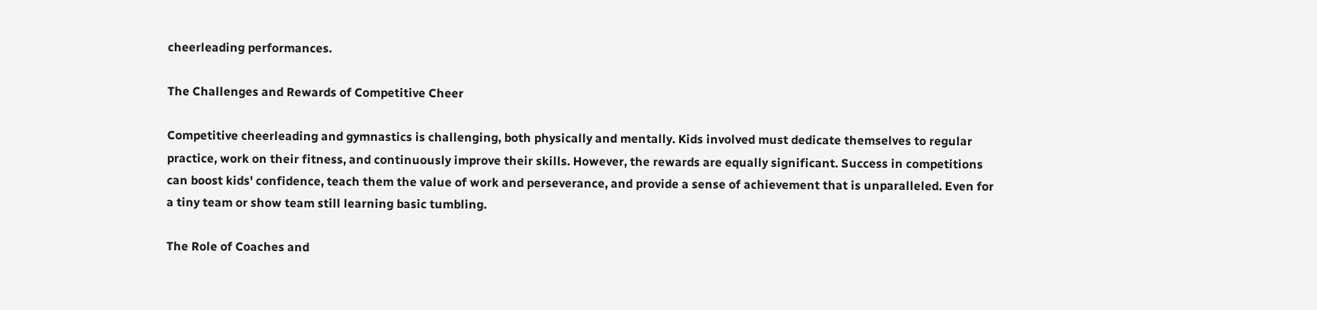cheerleading performances.

The Challenges and Rewards of Competitive Cheer

Competitive cheerleading and gymnastics is challenging, both physically and mentally. Kids involved must dedicate themselves to regular practice, work on their fitness, and continuously improve their skills. However, the rewards are equally significant. Success in competitions can boost kids' confidence, teach them the value of work and perseverance, and provide a sense of achievement that is unparalleled. Even for a tiny team or show team still learning basic tumbling.

The Role of Coaches and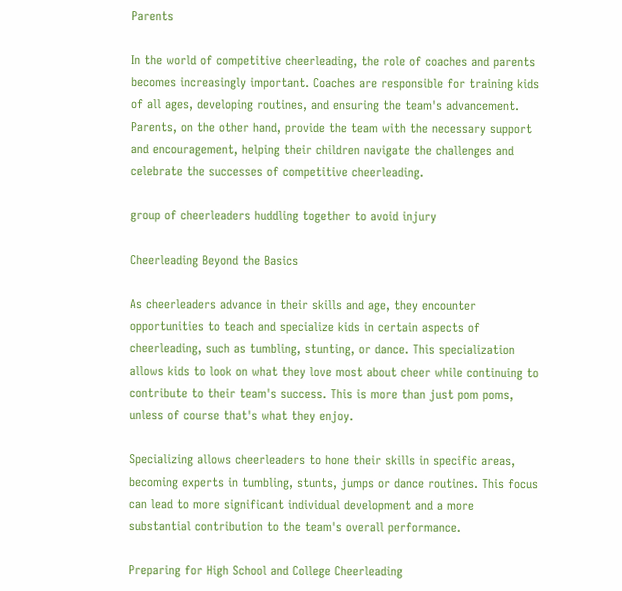Parents

In the world of competitive cheerleading, the role of coaches and parents becomes increasingly important. Coaches are responsible for training kids of all ages, developing routines, and ensuring the team's advancement. Parents, on the other hand, provide the team with the necessary support and encouragement, helping their children navigate the challenges and celebrate the successes of competitive cheerleading.

group of cheerleaders huddling together to avoid injury

Cheerleading Beyond the Basics

As cheerleaders advance in their skills and age, they encounter opportunities to teach and specialize kids in certain aspects of cheerleading, such as tumbling, stunting, or dance. This specialization allows kids to look on what they love most about cheer while continuing to contribute to their team's success. This is more than just pom poms, unless of course that's what they enjoy.

Specializing allows cheerleaders to hone their skills in specific areas, becoming experts in tumbling, stunts, jumps or dance routines. This focus can lead to more significant individual development and a more substantial contribution to the team's overall performance.

Preparing for High School and College Cheerleading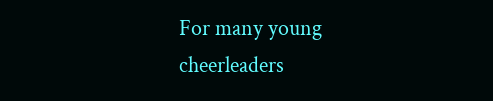For many young cheerleaders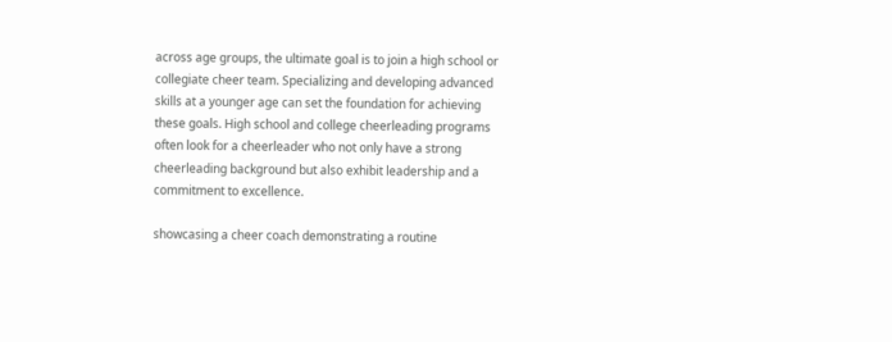across age groups, the ultimate goal is to join a high school or collegiate cheer team. Specializing and developing advanced skills at a younger age can set the foundation for achieving these goals. High school and college cheerleading programs often look for a cheerleader who not only have a strong cheerleading background but also exhibit leadership and a commitment to excellence.

showcasing a cheer coach demonstrating a routine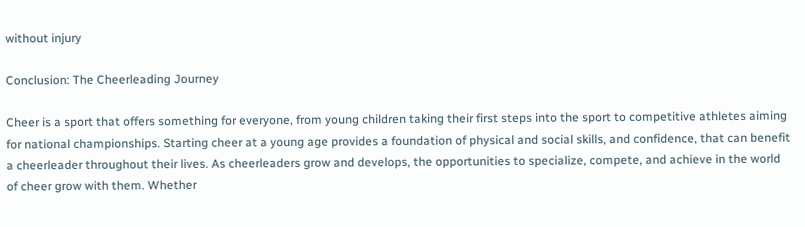without injury

Conclusion: The Cheerleading Journey

Cheer is a sport that offers something for everyone, from young children taking their first steps into the sport to competitive athletes aiming for national championships. Starting cheer at a young age provides a foundation of physical and social skills, and confidence, that can benefit a cheerleader throughout their lives. As cheerleaders grow and develops, the opportunities to specialize, compete, and achieve in the world of cheer grow with them. Whether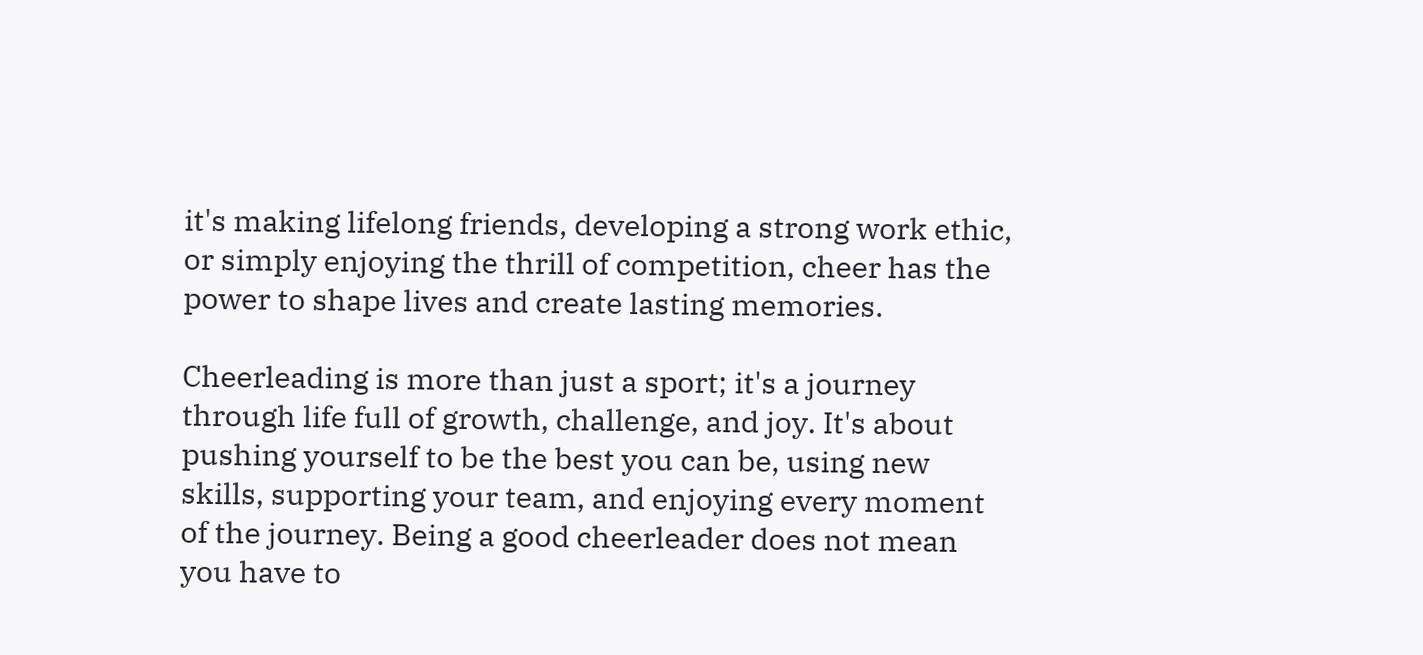it's making lifelong friends, developing a strong work ethic, or simply enjoying the thrill of competition, cheer has the power to shape lives and create lasting memories.

Cheerleading is more than just a sport; it's a journey through life full of growth, challenge, and joy. It's about pushing yourself to be the best you can be, using new skills, supporting your team, and enjoying every moment of the journey. Being a good cheerleader does not mean you have to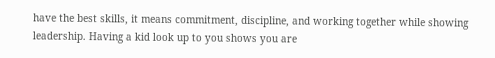have the best skills, it means commitment, discipline, and working together while showing leadership. Having a kid look up to you shows you are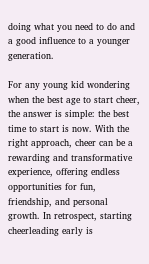doing what you need to do and a good influence to a younger generation.

For any young kid wondering when the best age to start cheer, the answer is simple: the best time to start is now. With the right approach, cheer can be a rewarding and transformative experience, offering endless opportunities for fun, friendship, and personal growth. In retrospect, starting cheerleading early is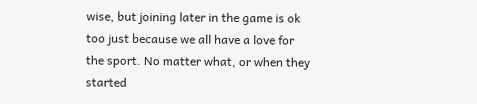wise, but joining later in the game is ok too just because we all have a love for the sport. No matter what, or when they started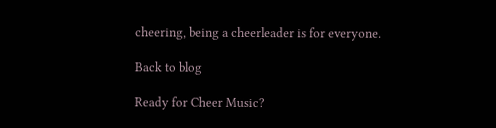cheering, being a cheerleader is for everyone.

Back to blog

Ready for Cheer Music?